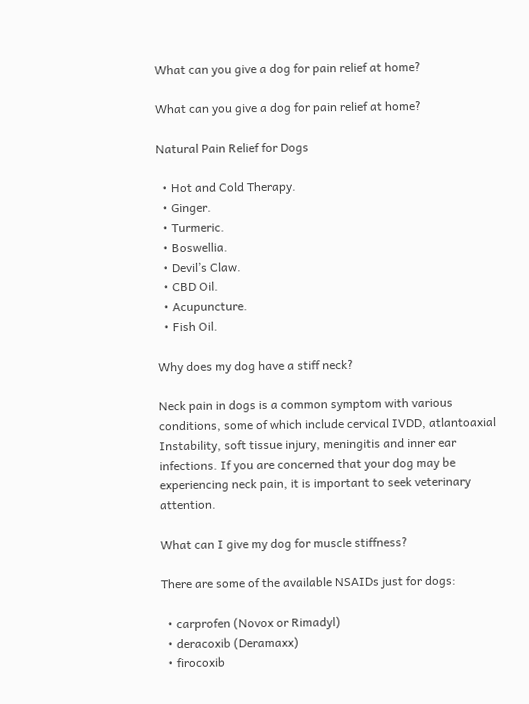What can you give a dog for pain relief at home?

What can you give a dog for pain relief at home?

Natural Pain Relief for Dogs

  • Hot and Cold Therapy.
  • Ginger.
  • Turmeric.
  • Boswellia.
  • Devil’s Claw.
  • CBD Oil.
  • Acupuncture.
  • Fish Oil.

Why does my dog have a stiff neck?

Neck pain in dogs is a common symptom with various conditions, some of which include cervical IVDD, atlantoaxial Instability, soft tissue injury, meningitis and inner ear infections. If you are concerned that your dog may be experiencing neck pain, it is important to seek veterinary attention.

What can I give my dog for muscle stiffness?

There are some of the available NSAIDs just for dogs:

  • carprofen (Novox or Rimadyl)
  • deracoxib (Deramaxx)
  • firocoxib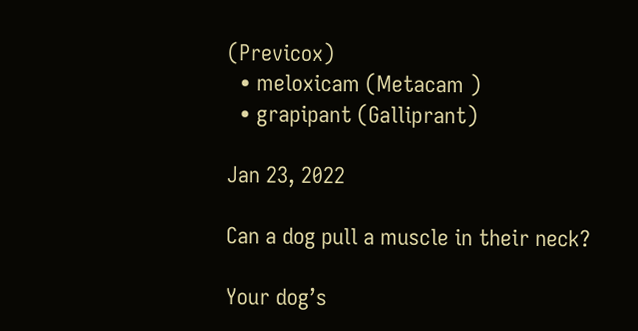(Previcox)
  • meloxicam (Metacam )
  • grapipant (Galliprant)

Jan 23, 2022

Can a dog pull a muscle in their neck?

Your dog’s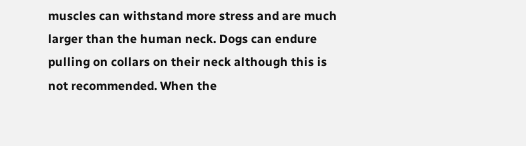muscles can withstand more stress and are much larger than the human neck. Dogs can endure pulling on collars on their neck although this is not recommended. When the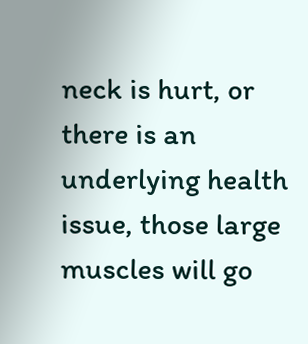neck is hurt, or there is an underlying health issue, those large muscles will go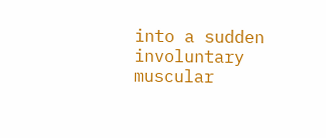into a sudden involuntary muscular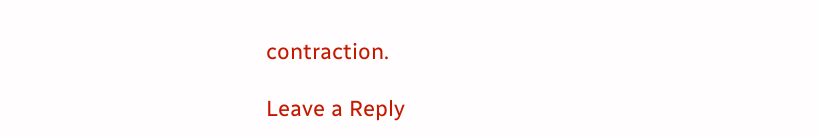contraction.

Leave a Reply